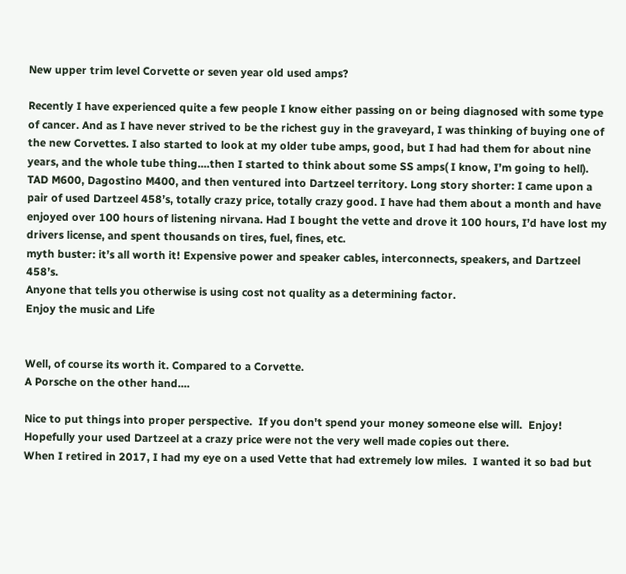New upper trim level Corvette or seven year old used amps?

Recently I have experienced quite a few people I know either passing on or being diagnosed with some type of cancer. And as I have never strived to be the richest guy in the graveyard, I was thinking of buying one of the new Corvettes. I also started to look at my older tube amps, good, but I had had them for about nine years, and the whole tube thing....then I started to think about some SS amps( I know, I’m going to hell). TAD M600, Dagostino M400, and then ventured into Dartzeel territory. Long story shorter: I came upon a pair of used Dartzeel 458’s, totally crazy price, totally crazy good. I have had them about a month and have enjoyed over 100 hours of listening nirvana. Had I bought the vette and drove it 100 hours, I’d have lost my drivers license, and spent thousands on tires, fuel, fines, etc.
myth buster: it’s all worth it! Expensive power and speaker cables, interconnects, speakers, and Dartzeel 458’s.
Anyone that tells you otherwise is using cost not quality as a determining factor.
Enjoy the music and Life


Well, of course its worth it. Compared to a Corvette.
A Porsche on the other hand....

Nice to put things into proper perspective.  If you don't spend your money someone else will.  Enjoy!
Hopefully your used Dartzeel at a crazy price were not the very well made copies out there.
When I retired in 2017, I had my eye on a used Vette that had extremely low miles.  I wanted it so bad but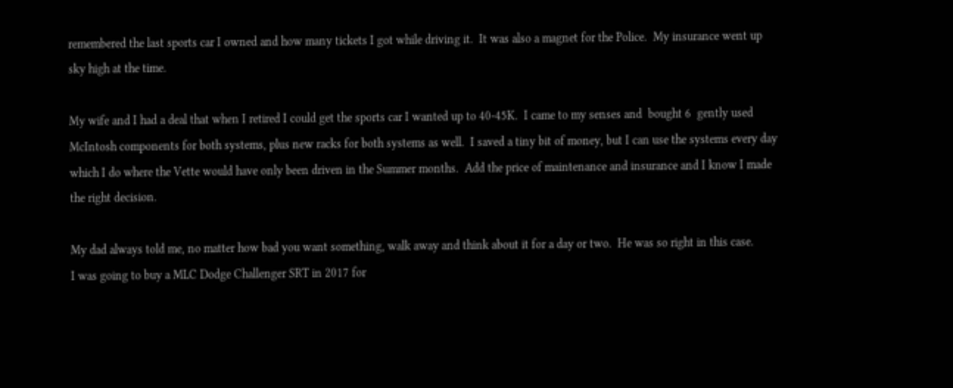remembered the last sports car I owned and how many tickets I got while driving it.  It was also a magnet for the Police.  My insurance went up sky high at the time.

My wife and I had a deal that when I retired I could get the sports car I wanted up to 40-45K.  I came to my senses and  bought 6  gently used McIntosh components for both systems, plus new racks for both systems as well.  I saved a tiny bit of money, but I can use the systems every day which I do where the Vette would have only been driven in the Summer months.  Add the price of maintenance and insurance and I know I made the right decision.

My dad always told me, no matter how bad you want something, walk away and think about it for a day or two.  He was so right in this case.
I was going to buy a MLC Dodge Challenger SRT in 2017 for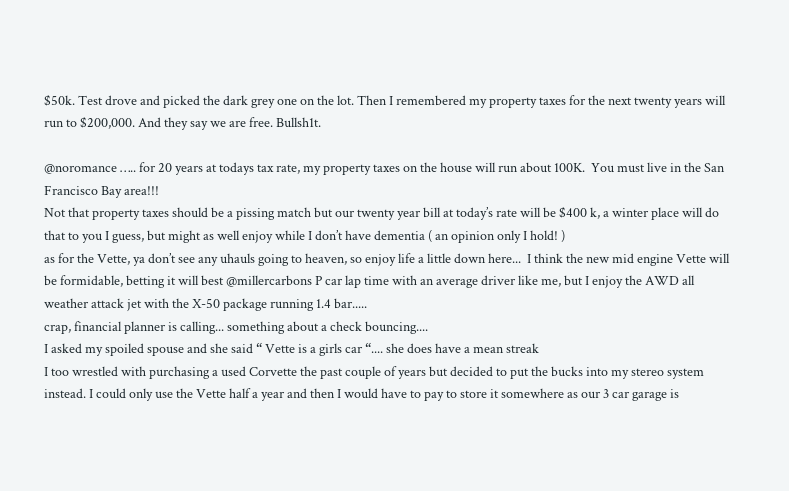$50k. Test drove and picked the dark grey one on the lot. Then I remembered my property taxes for the next twenty years will run to $200,000. And they say we are free. Bullsh1t.

@noromance ….. for 20 years at todays tax rate, my property taxes on the house will run about 100K.  You must live in the San Francisco Bay area!!!
Not that property taxes should be a pissing match but our twenty year bill at today’s rate will be $400 k, a winter place will do that to you I guess, but might as well enjoy while I don’t have dementia ( an opinion only I hold! )
as for the Vette, ya don’t see any uhauls going to heaven, so enjoy life a little down here...  I think the new mid engine Vette will be formidable, betting it will best @millercarbons P car lap time with an average driver like me, but I enjoy the AWD all weather attack jet with the X-50 package running 1.4 bar.....
crap, financial planner is calling... something about a check bouncing....
I asked my spoiled spouse and she said “ Vette is a girls car “.... she does have a mean streak
I too wrestled with purchasing a used Corvette the past couple of years but decided to put the bucks into my stereo system instead. I could only use the Vette half a year and then I would have to pay to store it somewhere as our 3 car garage is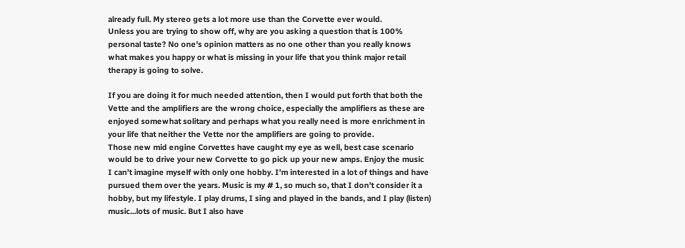already full. My stereo gets a lot more use than the Corvette ever would.
Unless you are trying to show off, why are you asking a question that is 100% personal taste? No one's opinion matters as no one other than you really knows what makes you happy or what is missing in your life that you think major retail therapy is going to solve.

If you are doing it for much needed attention, then I would put forth that both the Vette and the amplifiers are the wrong choice, especially the amplifiers as these are enjoyed somewhat solitary and perhaps what you really need is more enrichment in your life that neither the Vette nor the amplifiers are going to provide.
Those new mid engine Corvettes have caught my eye as well, best case scenario would be to drive your new Corvette to go pick up your new amps. Enjoy the music
I can’t imagine myself with only one hobby. I’m interested in a lot of things and have pursued them over the years. Music is my # 1, so much so, that I don’t consider it a hobby, but my lifestyle. I play drums, I sing and played in the bands, and I play (listen) music...lots of music. But I also have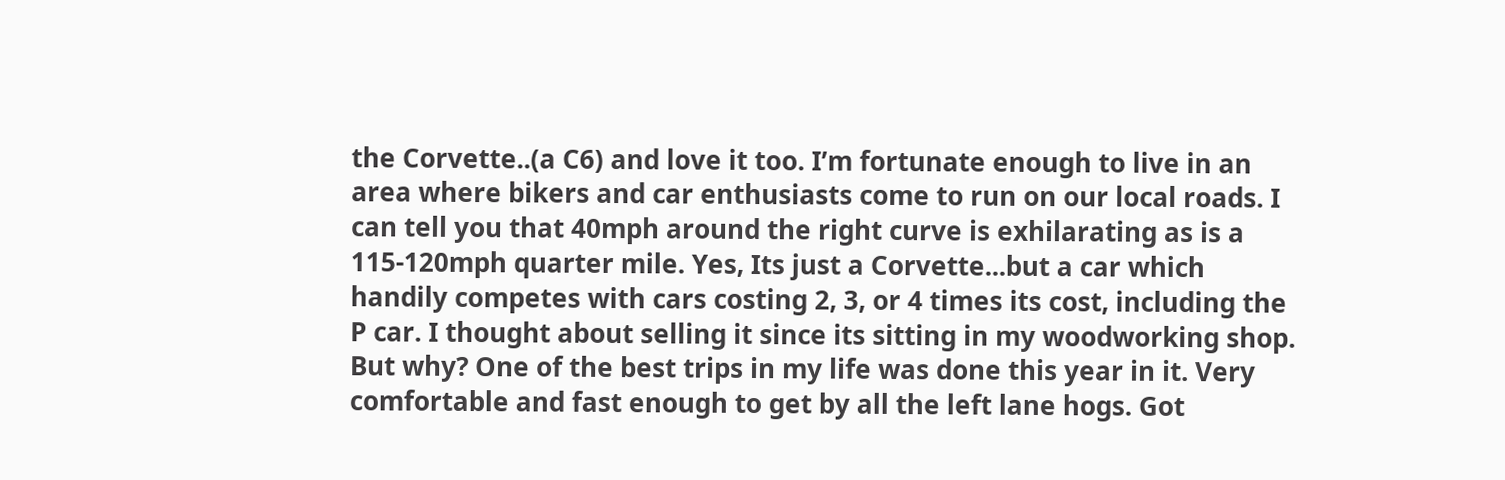the Corvette..(a C6) and love it too. I’m fortunate enough to live in an area where bikers and car enthusiasts come to run on our local roads. I can tell you that 40mph around the right curve is exhilarating as is a 115-120mph quarter mile. Yes, Its just a Corvette...but a car which handily competes with cars costing 2, 3, or 4 times its cost, including the P car. I thought about selling it since its sitting in my woodworking shop. But why? One of the best trips in my life was done this year in it. Very comfortable and fast enough to get by all the left lane hogs. Got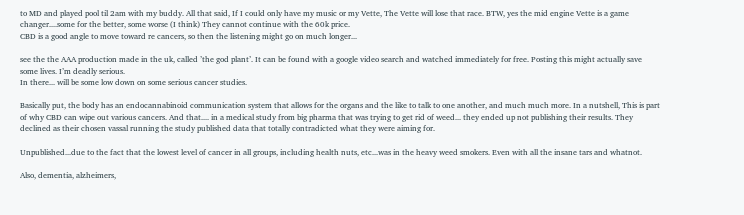to MD and played pool til 2am with my buddy. All that said, If I could only have my music or my Vette, The Vette will lose that race. BTW, yes the mid engine Vette is a game changer....some for the better, some worse (I think) They cannot continue with the 60k price.
CBD is a good angle to move toward re cancers, so then the listening might go on much longer...

see the the AAA production made in the uk, called ’the god plant’. It can be found with a google video search and watched immediately for free. Posting this might actually save some lives. I’m deadly serious.
In there... will be some low down on some serious cancer studies.

Basically put, the body has an endocannabinoid communication system that allows for the organs and the like to talk to one another, and much much more. In a nutshell, This is part of why CBD can wipe out various cancers. And that.... in a medical study from big pharma that was trying to get rid of weed... they ended up not publishing their results. They declined as their chosen vassal running the study published data that totally contradicted what they were aiming for.

Unpublished...due to the fact that the lowest level of cancer in all groups, including health nuts, etc...was in the heavy weed smokers. Even with all the insane tars and whatnot.

Also, dementia, alzheimers,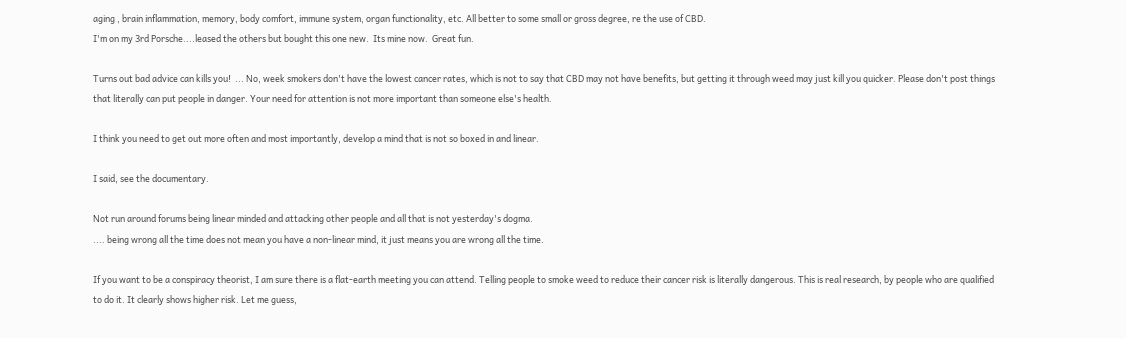aging , brain inflammation, memory, body comfort, immune system, organ functionality, etc. All better to some small or gross degree, re the use of CBD.
I'm on my 3rd Porsche....leased the others but bought this one new.  Its mine now.  Great fun.

Turns out bad advice can kills you!  ... No, week smokers don't have the lowest cancer rates, which is not to say that CBD may not have benefits, but getting it through weed may just kill you quicker. Please don't post things that literally can put people in danger. Your need for attention is not more important than someone else's health.

I think you need to get out more often and most importantly, develop a mind that is not so boxed in and linear.

I said, see the documentary.

Not run around forums being linear minded and attacking other people and all that is not yesterday's dogma.
.... being wrong all the time does not mean you have a non-linear mind, it just means you are wrong all the time.

If you want to be a conspiracy theorist, I am sure there is a flat-earth meeting you can attend. Telling people to smoke weed to reduce their cancer risk is literally dangerous. This is real research, by people who are qualified to do it. It clearly shows higher risk. Let me guess,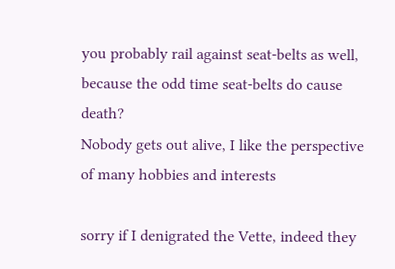you probably rail against seat-belts as well, because the odd time seat-belts do cause death?
Nobody gets out alive, I like the perspective of many hobbies and interests

sorry if I denigrated the Vette, indeed they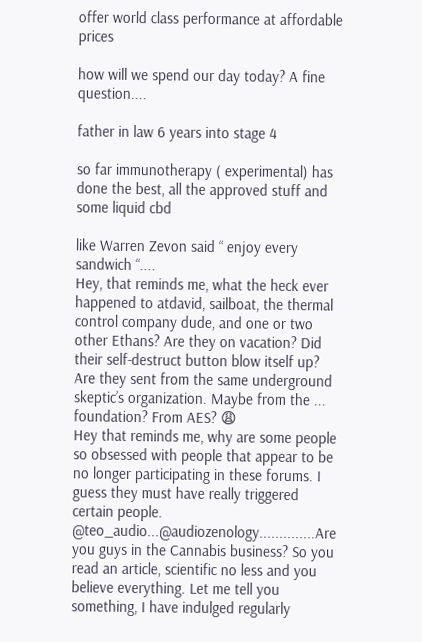offer world class performance at affordable prices

how will we spend our day today? A fine question....

father in law 6 years into stage 4

so far immunotherapy ( experimental) has done the best, all the approved stuff and some liquid cbd

like Warren Zevon said “ enjoy every sandwich “....
Hey, that reminds me, what the heck ever happened to atdavid, sailboat, the thermal control company dude, and one or two other Ethans? Are they on vacation? Did their self-destruct button blow itself up? Are they sent from the same underground skeptic’s organization. Maybe from the ... foundation? From AES? 😩
Hey that reminds me, why are some people so obsessed with people that appear to be no longer participating in these forums. I guess they must have really triggered certain people.
@teo_audio...@audiozenology..............Are you guys in the Cannabis business? So you read an article, scientific no less and you believe everything. Let me tell you something, I have indulged regularly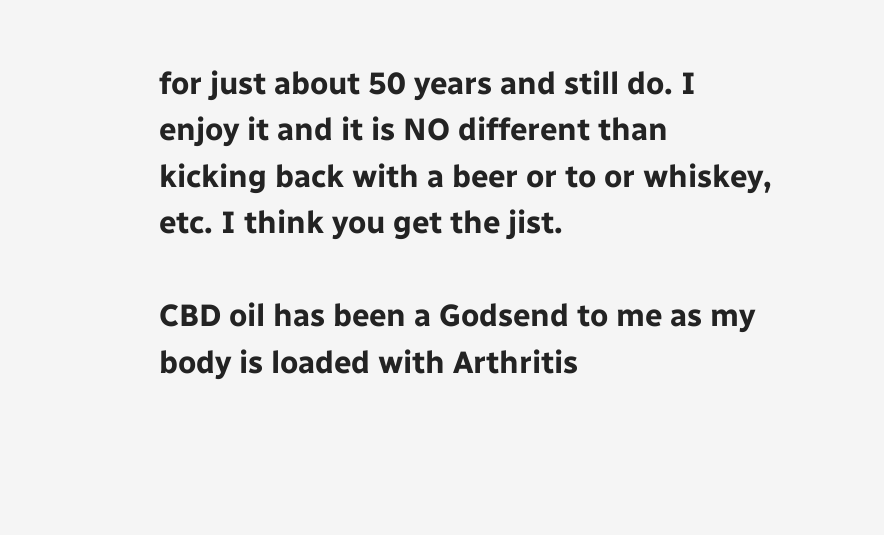for just about 50 years and still do. I enjoy it and it is NO different than kicking back with a beer or to or whiskey, etc. I think you get the jist.

CBD oil has been a Godsend to me as my body is loaded with Arthritis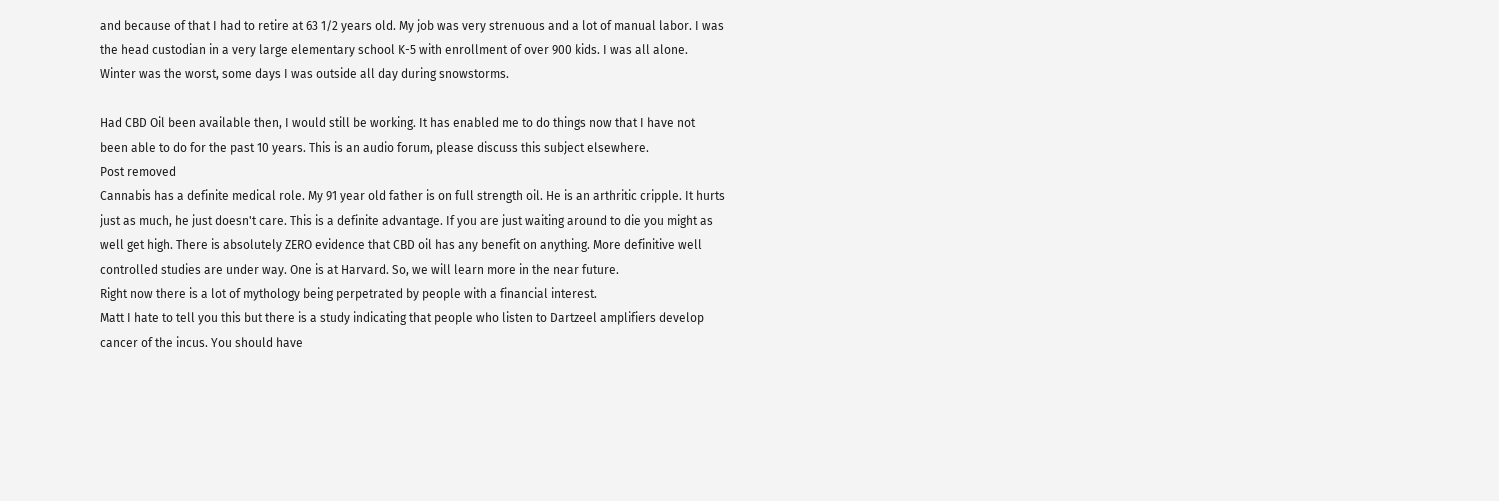and because of that I had to retire at 63 1/2 years old. My job was very strenuous and a lot of manual labor. I was the head custodian in a very large elementary school K-5 with enrollment of over 900 kids. I was all alone. Winter was the worst, some days I was outside all day during snowstorms.

Had CBD Oil been available then, I would still be working. It has enabled me to do things now that I have not been able to do for the past 10 years. This is an audio forum, please discuss this subject elsewhere.
Post removed
Cannabis has a definite medical role. My 91 year old father is on full strength oil. He is an arthritic cripple. It hurts just as much, he just doesn't care. This is a definite advantage. If you are just waiting around to die you might as well get high. There is absolutely ZERO evidence that CBD oil has any benefit on anything. More definitive well controlled studies are under way. One is at Harvard. So, we will learn more in the near future.
Right now there is a lot of mythology being perpetrated by people with a financial interest.
Matt I hate to tell you this but there is a study indicating that people who listen to Dartzeel amplifiers develop cancer of the incus. You should have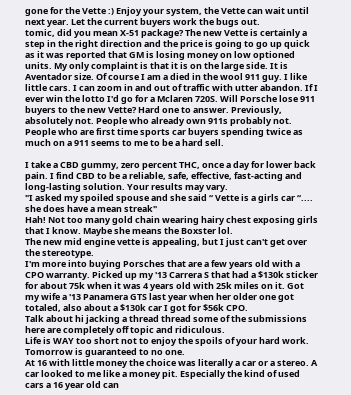gone for the Vette :) Enjoy your system, the Vette can wait until next year. Let the current buyers work the bugs out.
tomic, did you mean X-51 package? The new Vette is certainly a step in the right direction and the price is going to go up quick as it was reported that GM is losing money on low optioned units. My only complaint is that it is on the large side. It is Aventador size. Of course I am a died in the wool 911 guy. I like little cars. I can zoom in and out of traffic with utter abandon. If I ever win the lotto I'd go for a Mclaren 720S. Will Porsche lose 911 buyers to the new Vette? Hard one to answer. Previously, absolutely not. People who already own 911s probably not. People who are first time sports car buyers spending twice as much on a 911 seems to me to be a hard sell.

I take a CBD gummy, zero percent THC, once a day for lower back pain. I find CBD to be a reliable, safe, effective, fast-acting and long-lasting solution. Your results may vary.
"I asked my spoiled spouse and she said “ Vette is a girls car “.... she does have a mean streak"
Hah! Not too many gold chain wearing hairy chest exposing girls that I know. Maybe she means the Boxster lol.
The new mid engine vette is appealing, but I just can't get over the stereotype.
I'm more into buying Porsches that are a few years old with a CPO warranty. Picked up my '13 Carrera S that had a $130k sticker for about 75k when it was 4 years old with 25k miles on it. Got my wife a '13 Panamera GTS last year when her older one got totaled, also about a $130k car I got for $56k CPO.
Talk about hi jacking a thread thread some of the submissions here are completely off topic and ridiculous.
Life is WAY too short not to enjoy the spoils of your hard work. Tomorrow is guaranteed to no one.
At 16 with little money the choice was literally a car or a stereo. A car looked to me like a money pit. Especially the kind of used cars a 16 year old can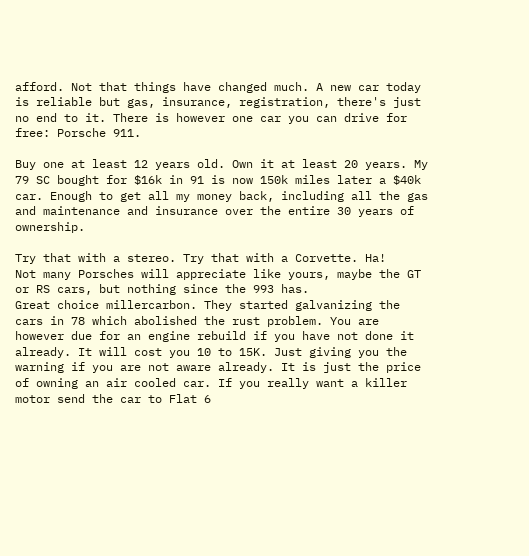afford. Not that things have changed much. A new car today is reliable but gas, insurance, registration, there's just no end to it. There is however one car you can drive for free: Porsche 911.

Buy one at least 12 years old. Own it at least 20 years. My 79 SC bought for $16k in 91 is now 150k miles later a $40k car. Enough to get all my money back, including all the gas and maintenance and insurance over the entire 30 years of ownership.

Try that with a stereo. Try that with a Corvette. Ha!
Not many Porsches will appreciate like yours, maybe the GT or RS cars, but nothing since the 993 has.
Great choice millercarbon. They started galvanizing the cars in 78 which abolished the rust problem. You are however due for an engine rebuild if you have not done it already. It will cost you 10 to 15K. Just giving you the warning if you are not aware already. It is just the price of owning an air cooled car. If you really want a killer motor send the car to Flat 6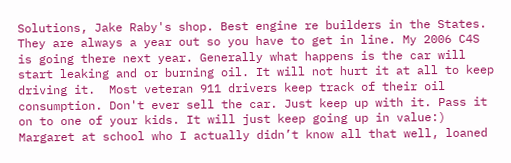Solutions, Jake Raby's shop. Best engine re builders in the States. They are always a year out so you have to get in line. My 2006 C4S is going there next year. Generally what happens is the car will start leaking and or burning oil. It will not hurt it at all to keep driving it.  Most veteran 911 drivers keep track of their oil consumption. Don't ever sell the car. Just keep up with it. Pass it on to one of your kids. It will just keep going up in value:)
Margaret at school who I actually didn’t know all that well, loaned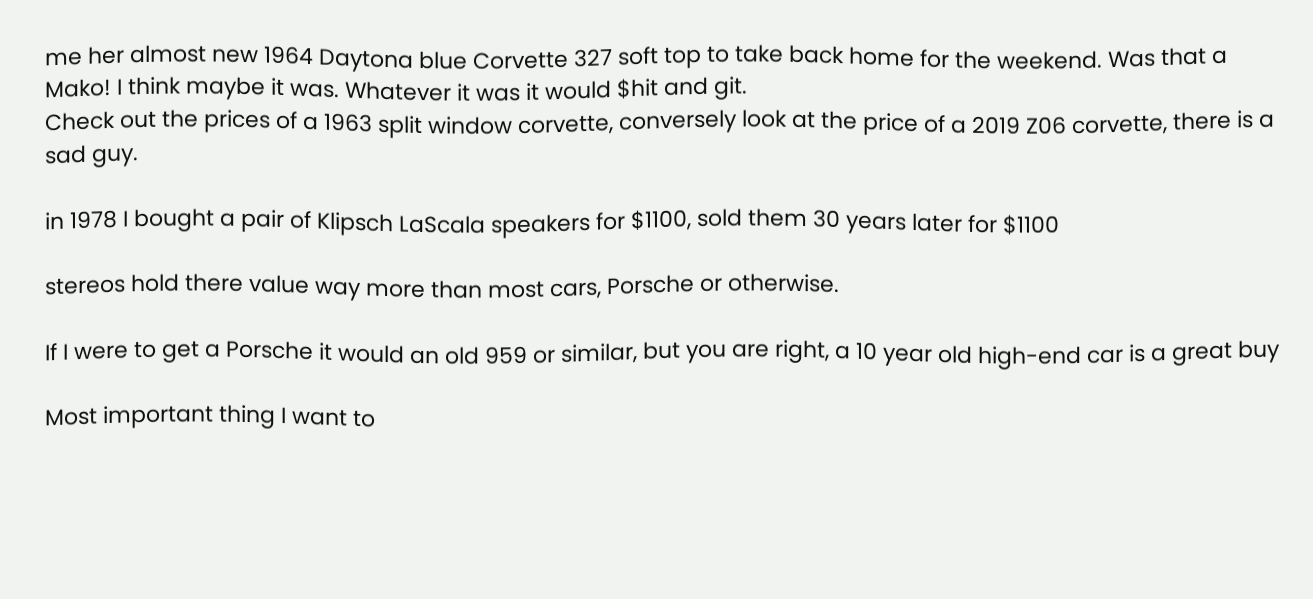me her almost new 1964 Daytona blue Corvette 327 soft top to take back home for the weekend. Was that a Mako! I think maybe it was. Whatever it was it would $hit and git.
Check out the prices of a 1963 split window corvette, conversely look at the price of a 2019 Z06 corvette, there is a sad guy.

in 1978 I bought a pair of Klipsch LaScala speakers for $1100, sold them 30 years later for $1100

stereos hold there value way more than most cars, Porsche or otherwise.

If I were to get a Porsche it would an old 959 or similar, but you are right, a 10 year old high-end car is a great buy

Most important thing I want to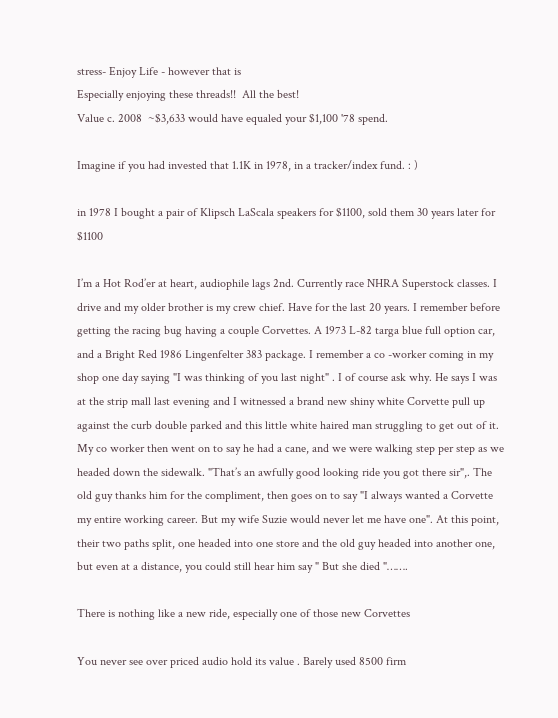stress- Enjoy Life - however that is
Especially enjoying these threads!!  All the best!
Value c. 2008  ~$3,633 would have equaled your $1,100 '78 spend.

Imagine if you had invested that 1.1K in 1978, in a tracker/index fund. : )

in 1978 I bought a pair of Klipsch LaScala speakers for $1100, sold them 30 years later for $1100

I’m a Hot Rod’er at heart, audiophile lags 2nd. Currently race NHRA Superstock classes. I drive and my older brother is my crew chief. Have for the last 20 years. I remember before getting the racing bug having a couple Corvettes. A 1973 L-82 targa blue full option car, and a Bright Red 1986 Lingenfelter 383 package. I remember a co -worker coming in my shop one day saying "I was thinking of you last night" . I of course ask why. He says I was at the strip mall last evening and I witnessed a brand new shiny white Corvette pull up against the curb double parked and this little white haired man struggling to get out of it. My co worker then went on to say he had a cane, and we were walking step per step as we headed down the sidewalk. "That’s an awfully good looking ride you got there sir",. The old guy thanks him for the compliment, then goes on to say "I always wanted a Corvette my entire working career. But my wife Suzie would never let me have one". At this point, their two paths split, one headed into one store and the old guy headed into another one, but even at a distance, you could still hear him say " But she died "…….

There is nothing like a new ride, especially one of those new Corvettes

You never see over priced audio hold its value . Barely used 8500 firm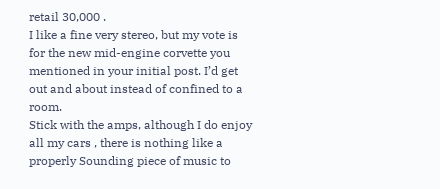retail 30,000 .
I like a fine very stereo, but my vote is for the new mid-engine corvette you mentioned in your initial post. I’d get out and about instead of confined to a room.
Stick with the amps, although I do enjoy all my cars , there is nothing like a properly Sounding piece of music to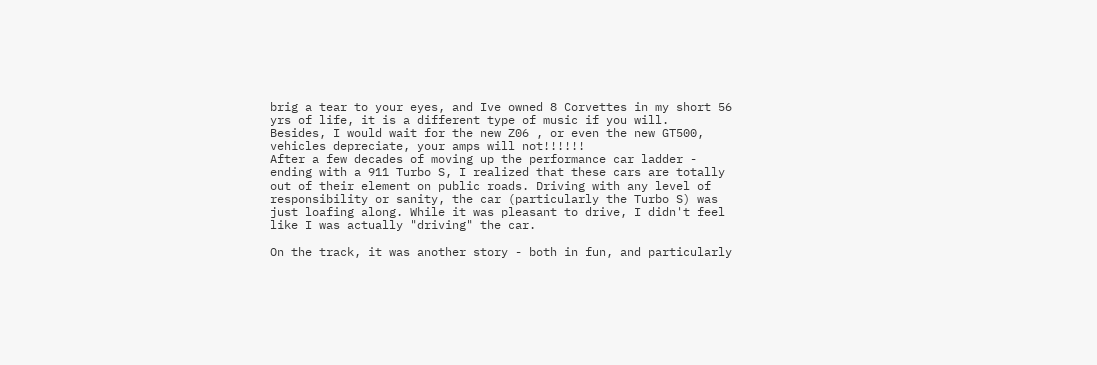brig a tear to your eyes, and Ive owned 8 Corvettes in my short 56 yrs of life, it is a different type of music if you will.
Besides, I would wait for the new Z06 , or even the new GT500, vehicles depreciate, your amps will not!!!!!!
After a few decades of moving up the performance car ladder - ending with a 911 Turbo S, I realized that these cars are totally out of their element on public roads. Driving with any level of responsibility or sanity, the car (particularly the Turbo S) was just loafing along. While it was pleasant to drive, I didn't feel like I was actually "driving" the car.

On the track, it was another story - both in fun, and particularly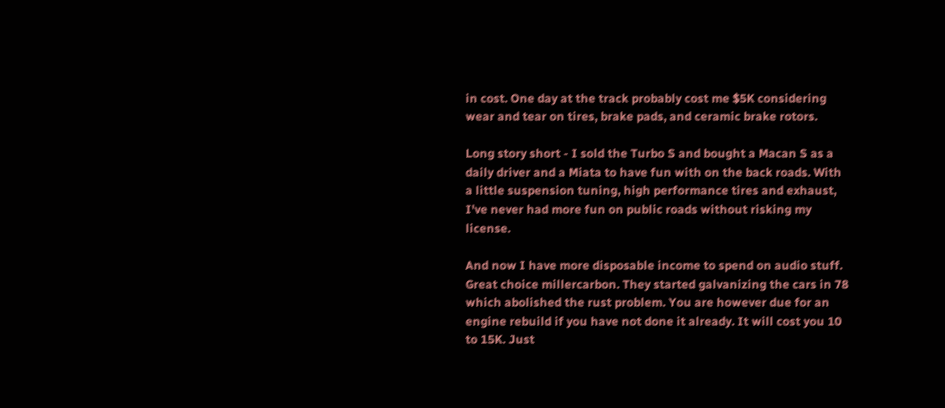in cost. One day at the track probably cost me $5K considering wear and tear on tires, brake pads, and ceramic brake rotors.

Long story short - I sold the Turbo S and bought a Macan S as a daily driver and a Miata to have fun with on the back roads. With a little suspension tuning, high performance tires and exhaust, I've never had more fun on public roads without risking my license.

And now I have more disposable income to spend on audio stuff.
Great choice millercarbon. They started galvanizing the cars in 78 which abolished the rust problem. You are however due for an engine rebuild if you have not done it already. It will cost you 10 to 15K. Just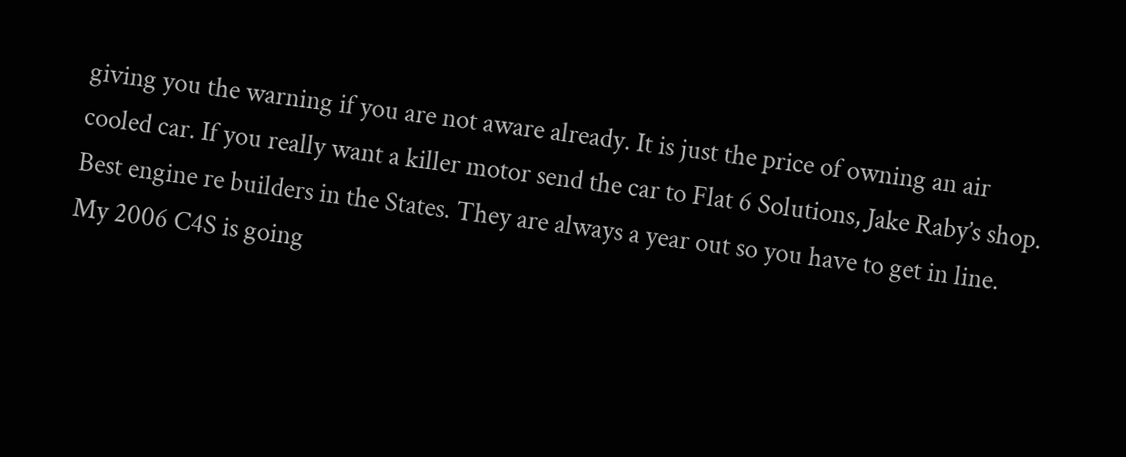giving you the warning if you are not aware already. It is just the price of owning an air cooled car. If you really want a killer motor send the car to Flat 6 Solutions, Jake Raby’s shop. Best engine re builders in the States. They are always a year out so you have to get in line. My 2006 C4S is going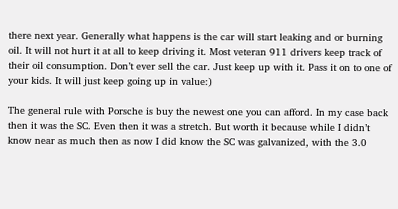there next year. Generally what happens is the car will start leaking and or burning oil. It will not hurt it at all to keep driving it. Most veteran 911 drivers keep track of their oil consumption. Don’t ever sell the car. Just keep up with it. Pass it on to one of your kids. It will just keep going up in value:)

The general rule with Porsche is buy the newest one you can afford. In my case back then it was the SC. Even then it was a stretch. But worth it because while I didn’t know near as much then as now I did know the SC was galvanized, with the 3.0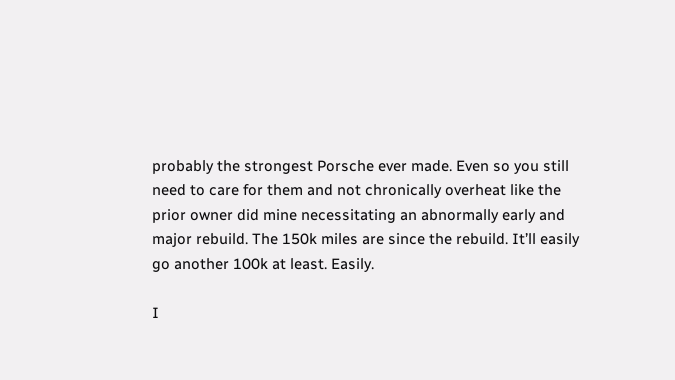probably the strongest Porsche ever made. Even so you still need to care for them and not chronically overheat like the prior owner did mine necessitating an abnormally early and major rebuild. The 150k miles are since the rebuild. It’ll easily go another 100k at least. Easily.

I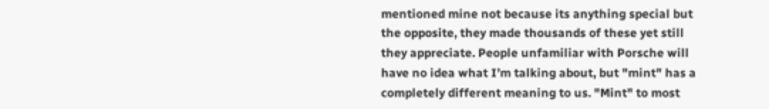mentioned mine not because its anything special but the opposite, they made thousands of these yet still they appreciate. People unfamiliar with Porsche will have no idea what I’m talking about, but "mint" has a completely different meaning to us. "Mint" to most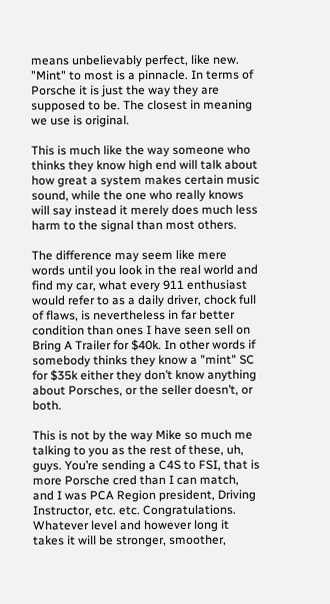means unbelievably perfect, like new. "Mint" to most is a pinnacle. In terms of Porsche it is just the way they are supposed to be. The closest in meaning we use is original.

This is much like the way someone who thinks they know high end will talk about how great a system makes certain music sound, while the one who really knows will say instead it merely does much less harm to the signal than most others.

The difference may seem like mere words until you look in the real world and find my car, what every 911 enthusiast would refer to as a daily driver, chock full of flaws, is nevertheless in far better condition than ones I have seen sell on Bring A Trailer for $40k. In other words if somebody thinks they know a "mint" SC for $35k either they don’t know anything about Porsches, or the seller doesn’t, or both.

This is not by the way Mike so much me talking to you as the rest of these, uh, guys. You’re sending a C4S to FSI, that is more Porsche cred than I can match, and I was PCA Region president, Driving Instructor, etc. etc. Congratulations. Whatever level and however long it takes it will be stronger, smoother,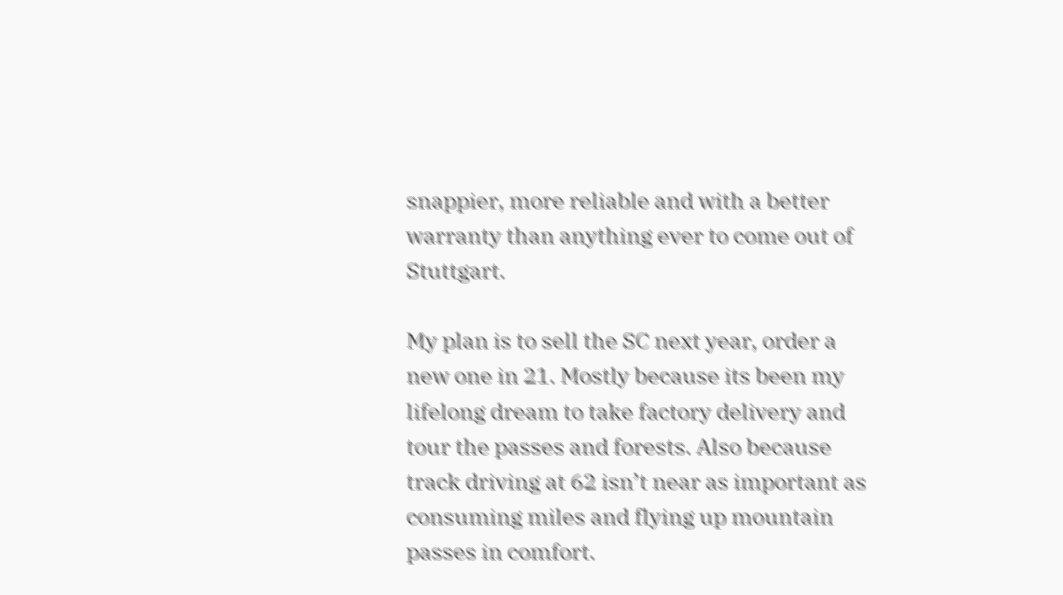snappier, more reliable and with a better warranty than anything ever to come out of Stuttgart.

My plan is to sell the SC next year, order a new one in 21. Mostly because its been my lifelong dream to take factory delivery and tour the passes and forests. Also because track driving at 62 isn’t near as important as consuming miles and flying up mountain passes in comfort.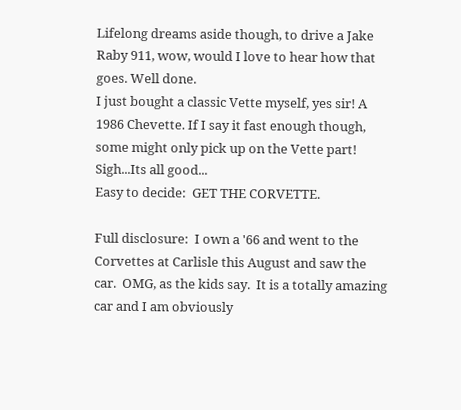Lifelong dreams aside though, to drive a Jake Raby 911, wow, would I love to hear how that goes. Well done.
I just bought a classic Vette myself, yes sir! A 1986 Chevette. If I say it fast enough though, some might only pick up on the Vette part! Sigh...Its all good...
Easy to decide:  GET THE CORVETTE.

Full disclosure:  I own a '66 and went to the Corvettes at Carlisle this August and saw the car.  OMG, as the kids say.  It is a totally amazing car and I am obviously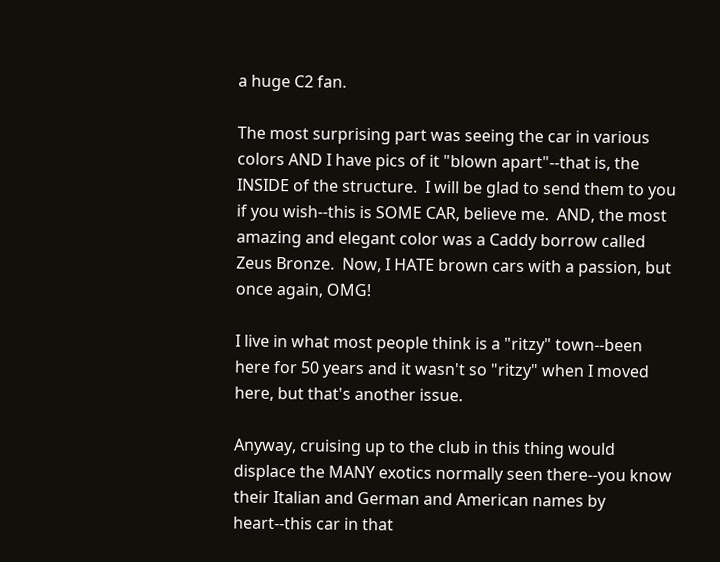a huge C2 fan.

The most surprising part was seeing the car in various colors AND I have pics of it "blown apart"--that is, the INSIDE of the structure.  I will be glad to send them to you if you wish--this is SOME CAR, believe me.  AND, the most amazing and elegant color was a Caddy borrow called Zeus Bronze.  Now, I HATE brown cars with a passion, but once again, OMG!

I live in what most people think is a "ritzy" town--been here for 50 years and it wasn't so "ritzy" when I moved here, but that's another issue.

Anyway, cruising up to the club in this thing would displace the MANY exotics normally seen there--you know their Italian and German and American names by heart--this car in that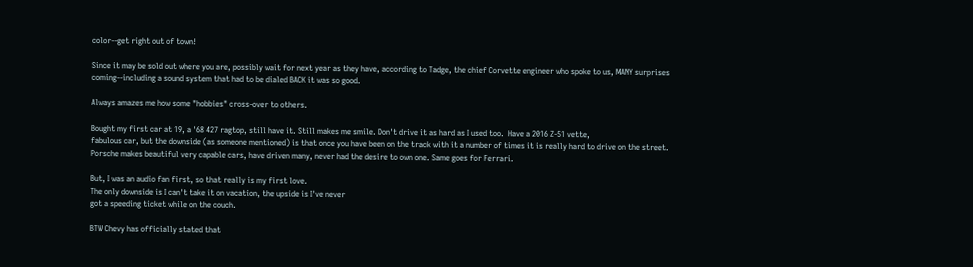color--get right out of town!

Since it may be sold out where you are, possibly wait for next year as they have, according to Tadge, the chief Corvette engineer who spoke to us, MANY surprises coming--including a sound system that had to be dialed BACK it was so good.

Always amazes me how some "hobbies" cross-over to others.

Bought my first car at 19, a '68 427 ragtop, still have it. Still makes me smile. Don't drive it as hard as I used too.  Have a 2016 Z-51 vette,
fabulous car, but the downside (as someone mentioned) is that once you have been on the track with it a number of times it is really hard to drive on the street. Porsche makes beautiful very capable cars, have driven many, never had the desire to own one. Same goes for Ferrari.

But, I was an audio fan first, so that really is my first love.
The only downside is I can't take it on vacation, the upside is I've never
got a speeding ticket while on the couch.

BTW Chevy has officially stated that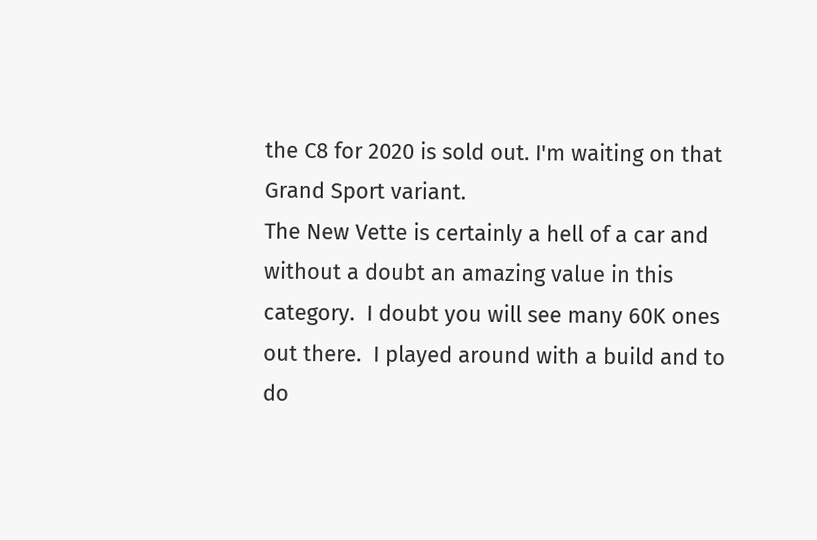the C8 for 2020 is sold out. I'm waiting on that Grand Sport variant.
The New Vette is certainly a hell of a car and without a doubt an amazing value in this category.  I doubt you will see many 60K ones out there.  I played around with a build and to do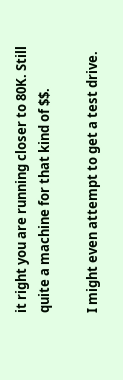it right you are running closer to 80K. Still quite a machine for that kind of $$.

I might even attempt to get a test drive.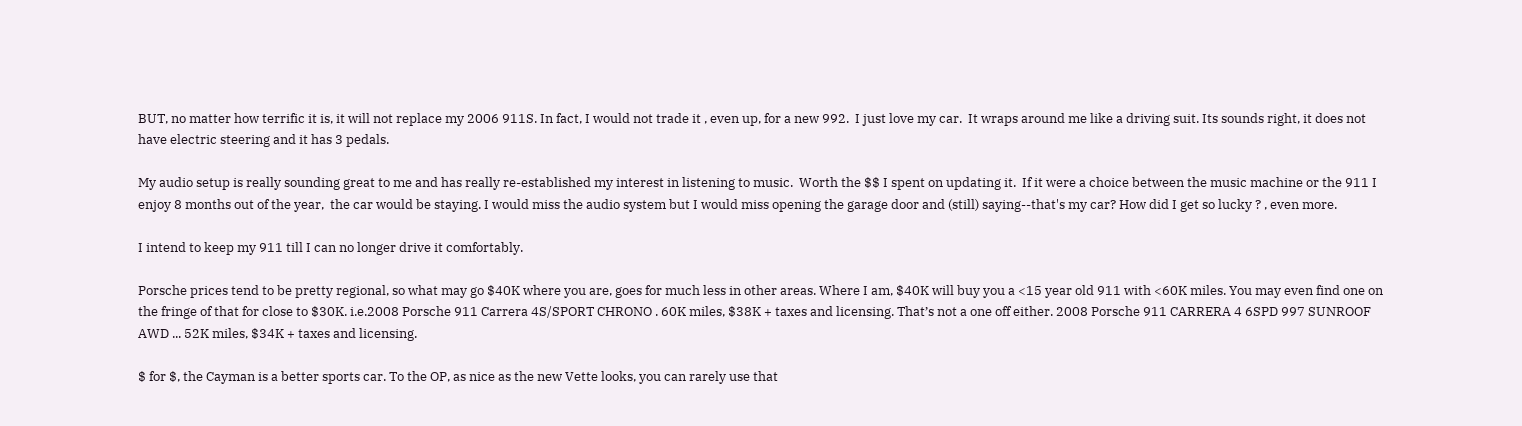BUT, no matter how terrific it is, it will not replace my 2006 911S. In fact, I would not trade it , even up, for a new 992.  I just love my car.  It wraps around me like a driving suit. Its sounds right, it does not have electric steering and it has 3 pedals.

My audio setup is really sounding great to me and has really re-established my interest in listening to music.  Worth the $$ I spent on updating it.  If it were a choice between the music machine or the 911 I enjoy 8 months out of the year,  the car would be staying. I would miss the audio system but I would miss opening the garage door and (still) saying--that's my car? How did I get so lucky ? , even more.

I intend to keep my 911 till I can no longer drive it comfortably.

Porsche prices tend to be pretty regional, so what may go $40K where you are, goes for much less in other areas. Where I am, $40K will buy you a <15 year old 911 with <60K miles. You may even find one on the fringe of that for close to $30K. i.e.2008 Porsche 911 Carrera 4S/SPORT CHRONO . 60K miles, $38K + taxes and licensing. That’s not a one off either. 2008 Porsche 911 CARRERA 4 6SPD 997 SUNROOF AWD ... 52K miles, $34K + taxes and licensing.

$ for $, the Cayman is a better sports car. To the OP, as nice as the new Vette looks, you can rarely use that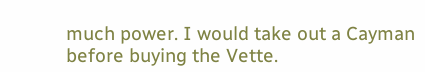much power. I would take out a Cayman before buying the Vette.